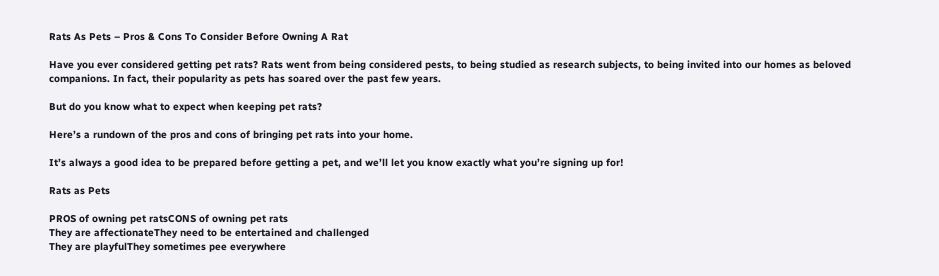Rats As Pets – Pros & Cons To Consider Before Owning A Rat

Have you ever considered getting pet rats? Rats went from being considered pests, to being studied as research subjects, to being invited into our homes as beloved companions. In fact, their popularity as pets has soared over the past few years.

But do you know what to expect when keeping pet rats?

Here’s a rundown of the pros and cons of bringing pet rats into your home.

It’s always a good idea to be prepared before getting a pet, and we’ll let you know exactly what you’re signing up for!

Rats as Pets

PROS of owning pet ratsCONS of owning pet rats
They are affectionateThey need to be entertained and challenged
They are playfulThey sometimes pee everywhere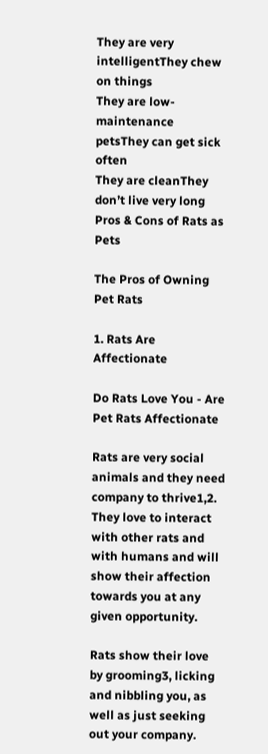They are very intelligentThey chew on things
They are low-maintenance petsThey can get sick often
They are cleanThey don’t live very long
Pros & Cons of Rats as Pets

The Pros of Owning Pet Rats

1. Rats Are Affectionate

Do Rats Love You - Are Pet Rats Affectionate

Rats are very social animals and they need company to thrive1,2. They love to interact with other rats and with humans and will show their affection towards you at any given opportunity.

Rats show their love by grooming3, licking and nibbling you, as well as just seeking out your company.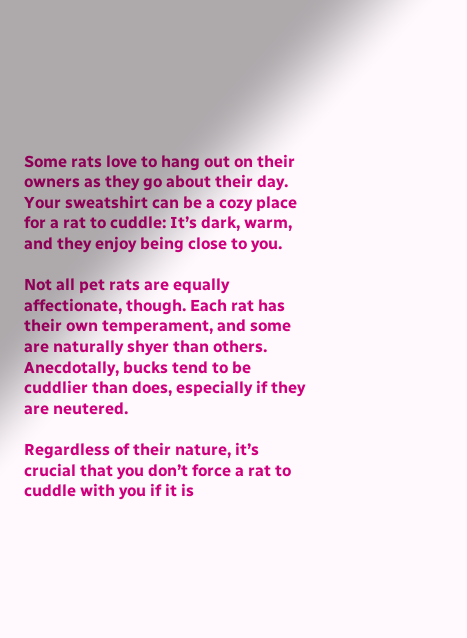Some rats love to hang out on their owners as they go about their day. Your sweatshirt can be a cozy place for a rat to cuddle: It’s dark, warm, and they enjoy being close to you.

Not all pet rats are equally affectionate, though. Each rat has their own temperament, and some are naturally shyer than others. Anecdotally, bucks tend to be cuddlier than does, especially if they are neutered.

Regardless of their nature, it’s crucial that you don’t force a rat to cuddle with you if it is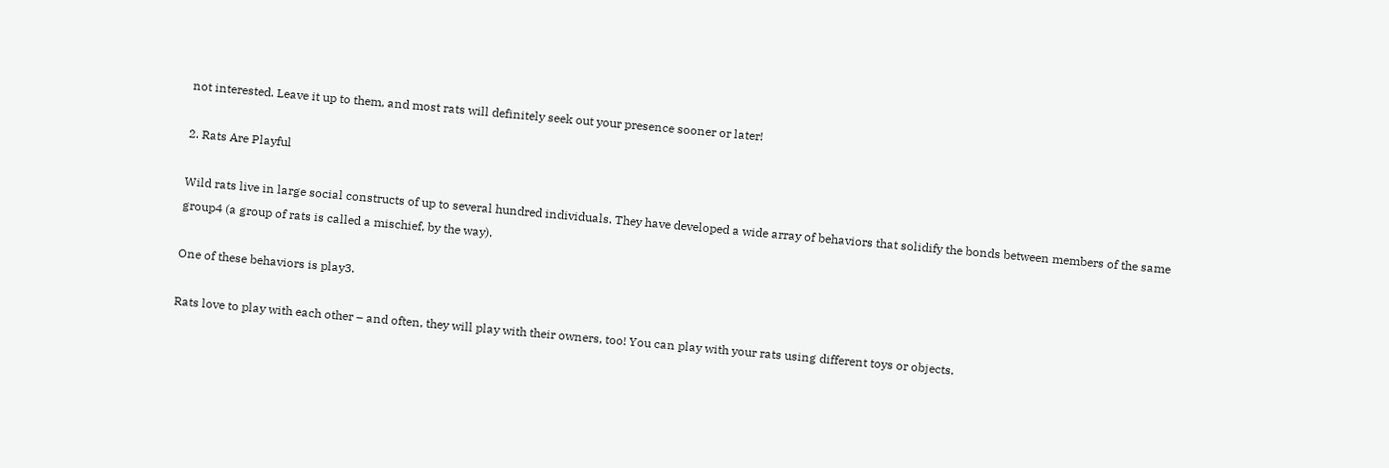not interested. Leave it up to them, and most rats will definitely seek out your presence sooner or later!

2. Rats Are Playful

Wild rats live in large social constructs of up to several hundred individuals. They have developed a wide array of behaviors that solidify the bonds between members of the same group4 (a group of rats is called a mischief, by the way).

One of these behaviors is play3.

Rats love to play with each other – and often, they will play with their owners, too! You can play with your rats using different toys or objects.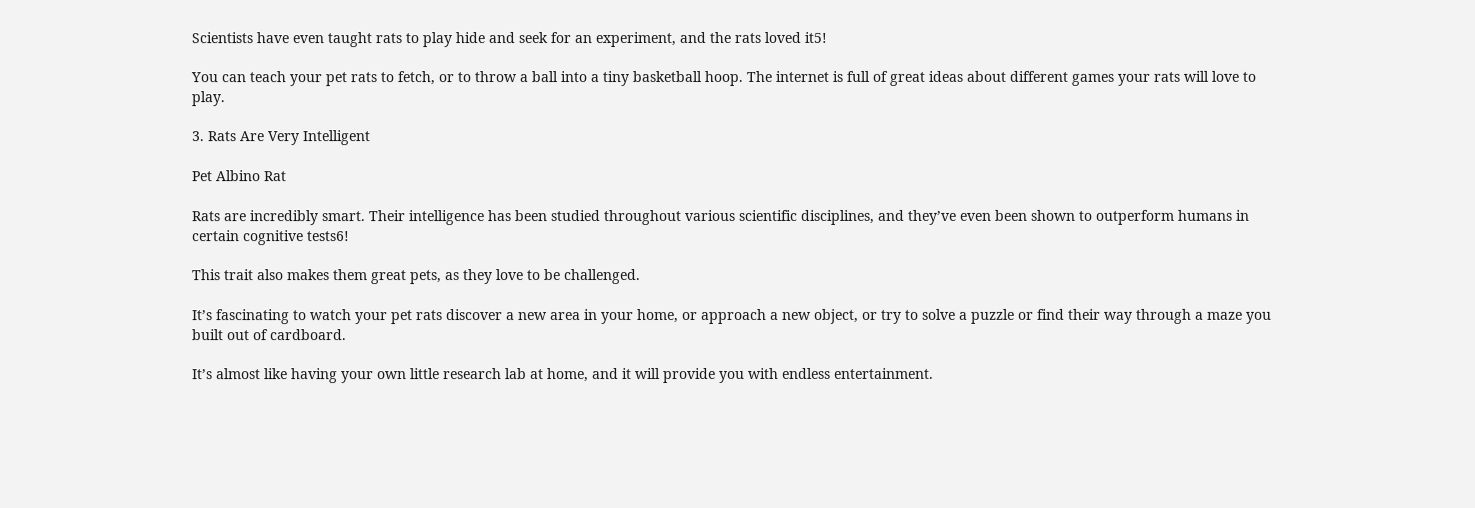Scientists have even taught rats to play hide and seek for an experiment, and the rats loved it5!

You can teach your pet rats to fetch, or to throw a ball into a tiny basketball hoop. The internet is full of great ideas about different games your rats will love to play.

3. Rats Are Very Intelligent

Pet Albino Rat

Rats are incredibly smart. Their intelligence has been studied throughout various scientific disciplines, and they’ve even been shown to outperform humans in certain cognitive tests6!

This trait also makes them great pets, as they love to be challenged.

It’s fascinating to watch your pet rats discover a new area in your home, or approach a new object, or try to solve a puzzle or find their way through a maze you built out of cardboard.

It’s almost like having your own little research lab at home, and it will provide you with endless entertainment.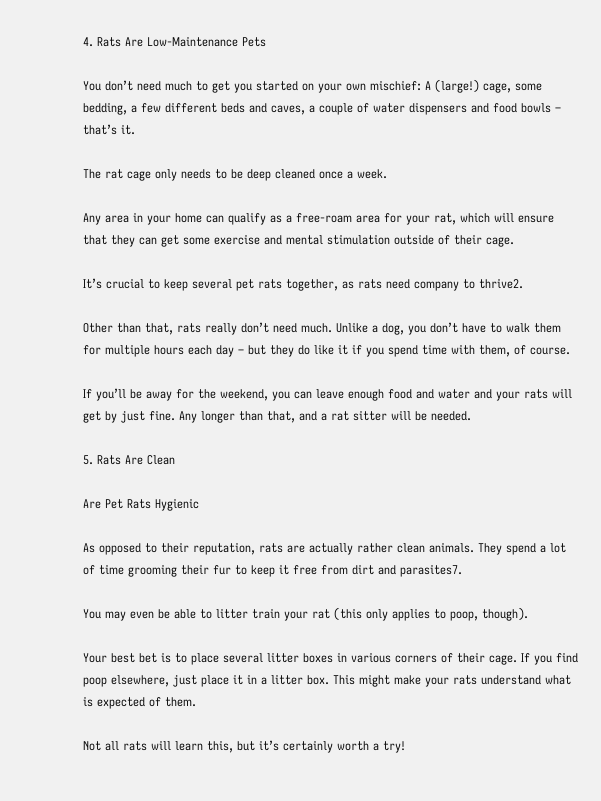4. Rats Are Low-Maintenance Pets

You don’t need much to get you started on your own mischief: A (large!) cage, some bedding, a few different beds and caves, a couple of water dispensers and food bowls – that’s it.

The rat cage only needs to be deep cleaned once a week.

Any area in your home can qualify as a free-roam area for your rat, which will ensure that they can get some exercise and mental stimulation outside of their cage.

It’s crucial to keep several pet rats together, as rats need company to thrive2.

Other than that, rats really don’t need much. Unlike a dog, you don’t have to walk them for multiple hours each day – but they do like it if you spend time with them, of course.

If you’ll be away for the weekend, you can leave enough food and water and your rats will get by just fine. Any longer than that, and a rat sitter will be needed.

5. Rats Are Clean

Are Pet Rats Hygienic

As opposed to their reputation, rats are actually rather clean animals. They spend a lot of time grooming their fur to keep it free from dirt and parasites7.

You may even be able to litter train your rat (this only applies to poop, though).

Your best bet is to place several litter boxes in various corners of their cage. If you find poop elsewhere, just place it in a litter box. This might make your rats understand what is expected of them.

Not all rats will learn this, but it’s certainly worth a try!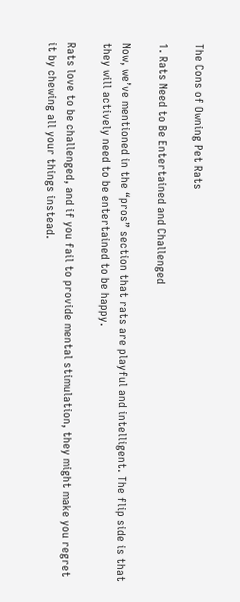The Cons of Owning Pet Rats

1. Rats Need to Be Entertained and Challenged

Now, we’ve mentioned in the “pros” section that rats are playful and intelligent. The flip side is that they will actively need to be entertained to be happy.

Rats love to be challenged, and if you fail to provide mental stimulation, they might make you regret it by chewing all your things instead.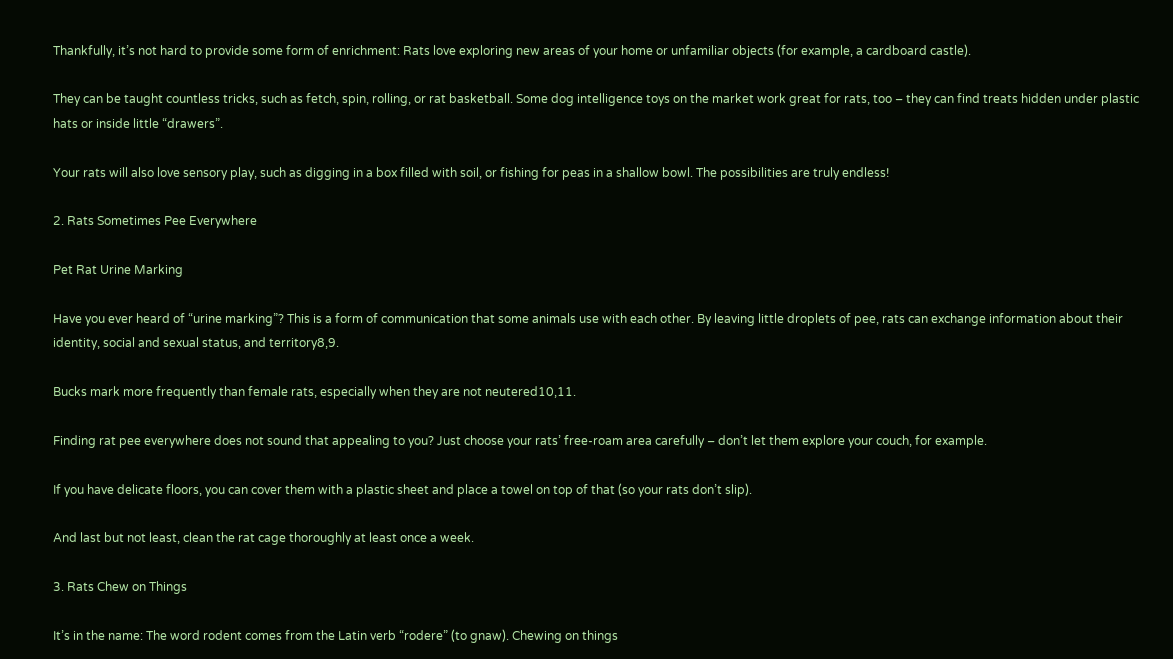Thankfully, it’s not hard to provide some form of enrichment: Rats love exploring new areas of your home or unfamiliar objects (for example, a cardboard castle).

They can be taught countless tricks, such as fetch, spin, rolling, or rat basketball. Some dog intelligence toys on the market work great for rats, too – they can find treats hidden under plastic hats or inside little “drawers”.

Your rats will also love sensory play, such as digging in a box filled with soil, or fishing for peas in a shallow bowl. The possibilities are truly endless!

2. Rats Sometimes Pee Everywhere

Pet Rat Urine Marking

Have you ever heard of “urine marking”? This is a form of communication that some animals use with each other. By leaving little droplets of pee, rats can exchange information about their identity, social and sexual status, and territory8,9.

Bucks mark more frequently than female rats, especially when they are not neutered10,11.

Finding rat pee everywhere does not sound that appealing to you? Just choose your rats’ free-roam area carefully – don’t let them explore your couch, for example.

If you have delicate floors, you can cover them with a plastic sheet and place a towel on top of that (so your rats don’t slip).

And last but not least, clean the rat cage thoroughly at least once a week.

3. Rats Chew on Things

It’s in the name: The word rodent comes from the Latin verb “rodere” (to gnaw). Chewing on things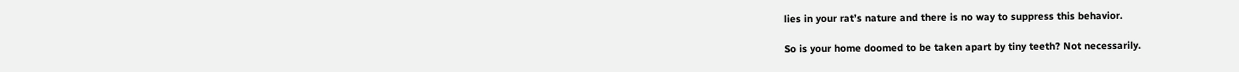lies in your rat’s nature and there is no way to suppress this behavior.

So is your home doomed to be taken apart by tiny teeth? Not necessarily.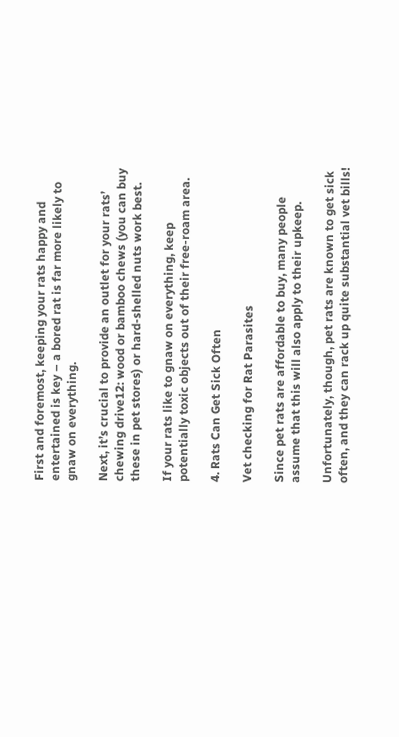First and foremost, keeping your rats happy and entertained is key – a bored rat is far more likely to gnaw on everything.

Next, it’s crucial to provide an outlet for your rats’ chewing drive12: wood or bamboo chews (you can buy these in pet stores) or hard-shelled nuts work best.

If your rats like to gnaw on everything, keep potentially toxic objects out of their free-roam area.

4. Rats Can Get Sick Often

Vet checking for Rat Parasites

Since pet rats are affordable to buy, many people assume that this will also apply to their upkeep.

Unfortunately, though, pet rats are known to get sick often, and they can rack up quite substantial vet bills!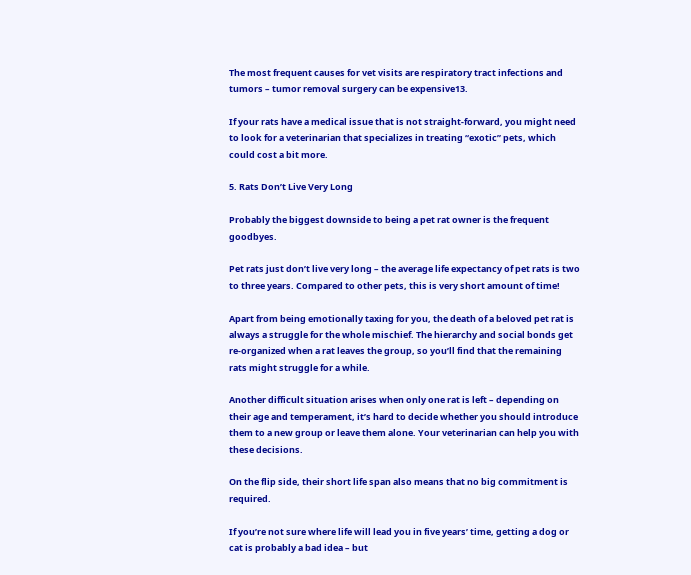The most frequent causes for vet visits are respiratory tract infections and tumors – tumor removal surgery can be expensive13.

If your rats have a medical issue that is not straight-forward, you might need to look for a veterinarian that specializes in treating “exotic” pets, which could cost a bit more.

5. Rats Don’t Live Very Long

Probably the biggest downside to being a pet rat owner is the frequent goodbyes.

Pet rats just don’t live very long – the average life expectancy of pet rats is two to three years. Compared to other pets, this is very short amount of time!

Apart from being emotionally taxing for you, the death of a beloved pet rat is always a struggle for the whole mischief. The hierarchy and social bonds get re-organized when a rat leaves the group, so you’ll find that the remaining rats might struggle for a while.

Another difficult situation arises when only one rat is left – depending on their age and temperament, it’s hard to decide whether you should introduce them to a new group or leave them alone. Your veterinarian can help you with these decisions.

On the flip side, their short life span also means that no big commitment is required.

If you’re not sure where life will lead you in five years’ time, getting a dog or cat is probably a bad idea – but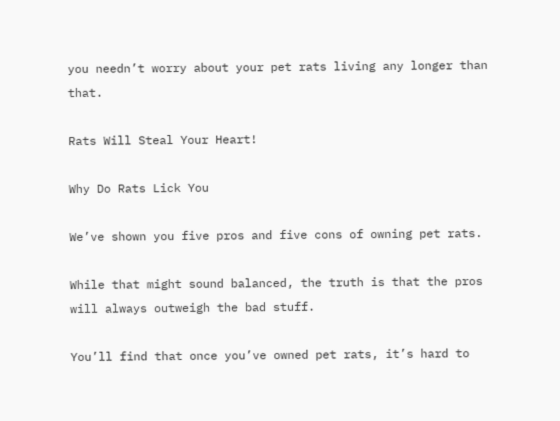you needn’t worry about your pet rats living any longer than that.

Rats Will Steal Your Heart!

Why Do Rats Lick You

We’ve shown you five pros and five cons of owning pet rats.

While that might sound balanced, the truth is that the pros will always outweigh the bad stuff.

You’ll find that once you’ve owned pet rats, it’s hard to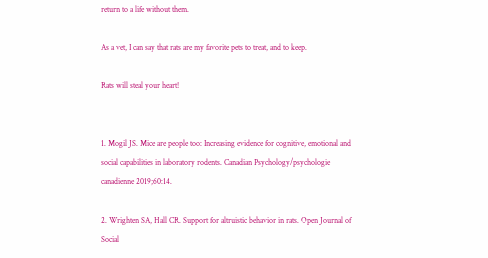return to a life without them.

As a vet, I can say that rats are my favorite pets to treat, and to keep.

Rats will steal your heart!


1. Mogil JS. Mice are people too: Increasing evidence for cognitive, emotional and social capabilities in laboratory rodents. Canadian Psychology/psychologie canadienne 2019;60:14.

2. Wrighten SA, Hall CR. Support for altruistic behavior in rats. Open Journal of Social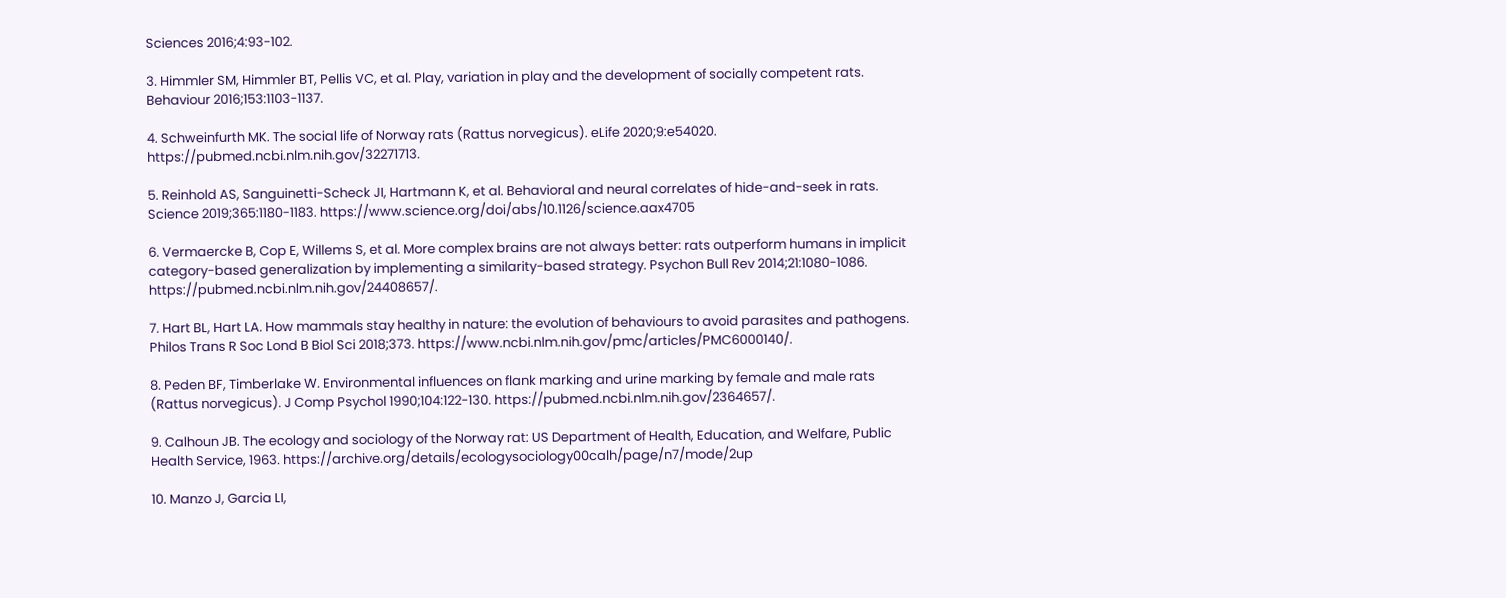Sciences 2016;4:93-102.

3. Himmler SM, Himmler BT, Pellis VC, et al. Play, variation in play and the development of socially competent rats. Behaviour 2016;153:1103-1137.

4. Schweinfurth MK. The social life of Norway rats (Rattus norvegicus). eLife 2020;9:e54020. https://pubmed.ncbi.nlm.nih.gov/32271713.

5. Reinhold AS, Sanguinetti-Scheck JI, Hartmann K, et al. Behavioral and neural correlates of hide-and-seek in rats. Science 2019;365:1180-1183. https://www.science.org/doi/abs/10.1126/science.aax4705

6. Vermaercke B, Cop E, Willems S, et al. More complex brains are not always better: rats outperform humans in implicit category-based generalization by implementing a similarity-based strategy. Psychon Bull Rev 2014;21:1080-1086. https://pubmed.ncbi.nlm.nih.gov/24408657/.

7. Hart BL, Hart LA. How mammals stay healthy in nature: the evolution of behaviours to avoid parasites and pathogens. Philos Trans R Soc Lond B Biol Sci 2018;373. https://www.ncbi.nlm.nih.gov/pmc/articles/PMC6000140/.

8. Peden BF, Timberlake W. Environmental influences on flank marking and urine marking by female and male rats (Rattus norvegicus). J Comp Psychol 1990;104:122-130. https://pubmed.ncbi.nlm.nih.gov/2364657/.

9. Calhoun JB. The ecology and sociology of the Norway rat: US Department of Health, Education, and Welfare, Public Health Service, 1963. https://archive.org/details/ecologysociology00calh/page/n7/mode/2up

10. Manzo J, Garcia LI,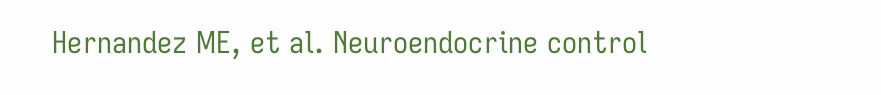Hernandez ME, et al. Neuroendocrine control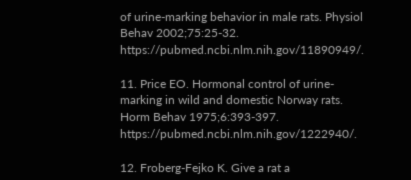of urine-marking behavior in male rats. Physiol Behav 2002;75:25-32. https://pubmed.ncbi.nlm.nih.gov/11890949/.

11. Price EO. Hormonal control of urine-marking in wild and domestic Norway rats. Horm Behav 1975;6:393-397. https://pubmed.ncbi.nlm.nih.gov/1222940/.

12. Froberg-Fejko K. Give a rat a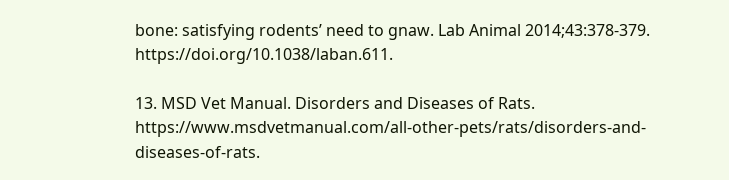bone: satisfying rodents’ need to gnaw. Lab Animal 2014;43:378-379. https://doi.org/10.1038/laban.611.

13. MSD Vet Manual. Disorders and Diseases of Rats. https://www.msdvetmanual.com/all-other-pets/rats/disorders-and-diseases-of-rats.